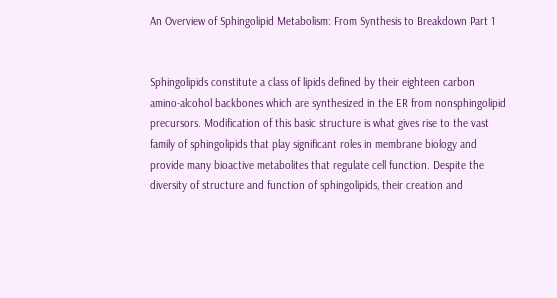An Overview of Sphingolipid Metabolism: From Synthesis to Breakdown Part 1


Sphingolipids constitute a class of lipids defined by their eighteen carbon amino-alcohol backbones which are synthesized in the ER from nonsphingolipid precursors. Modification of this basic structure is what gives rise to the vast family of sphingolipids that play significant roles in membrane biology and provide many bioactive metabolites that regulate cell function. Despite the diversity of structure and function of sphingolipids, their creation and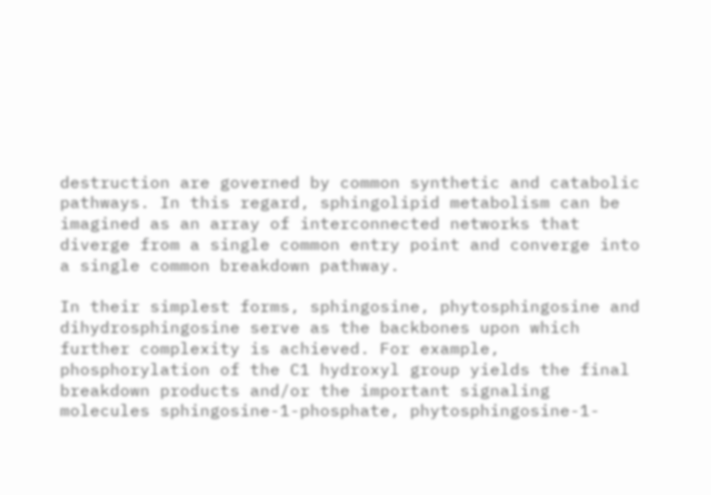destruction are governed by common synthetic and catabolic pathways. In this regard, sphingolipid metabolism can be imagined as an array of interconnected networks that diverge from a single common entry point and converge into a single common breakdown pathway.

In their simplest forms, sphingosine, phytosphingosine and dihydrosphingosine serve as the backbones upon which further complexity is achieved. For example, phosphorylation of the C1 hydroxyl group yields the final breakdown products and/or the important signaling molecules sphingosine-1-phosphate, phytosphingosine-1-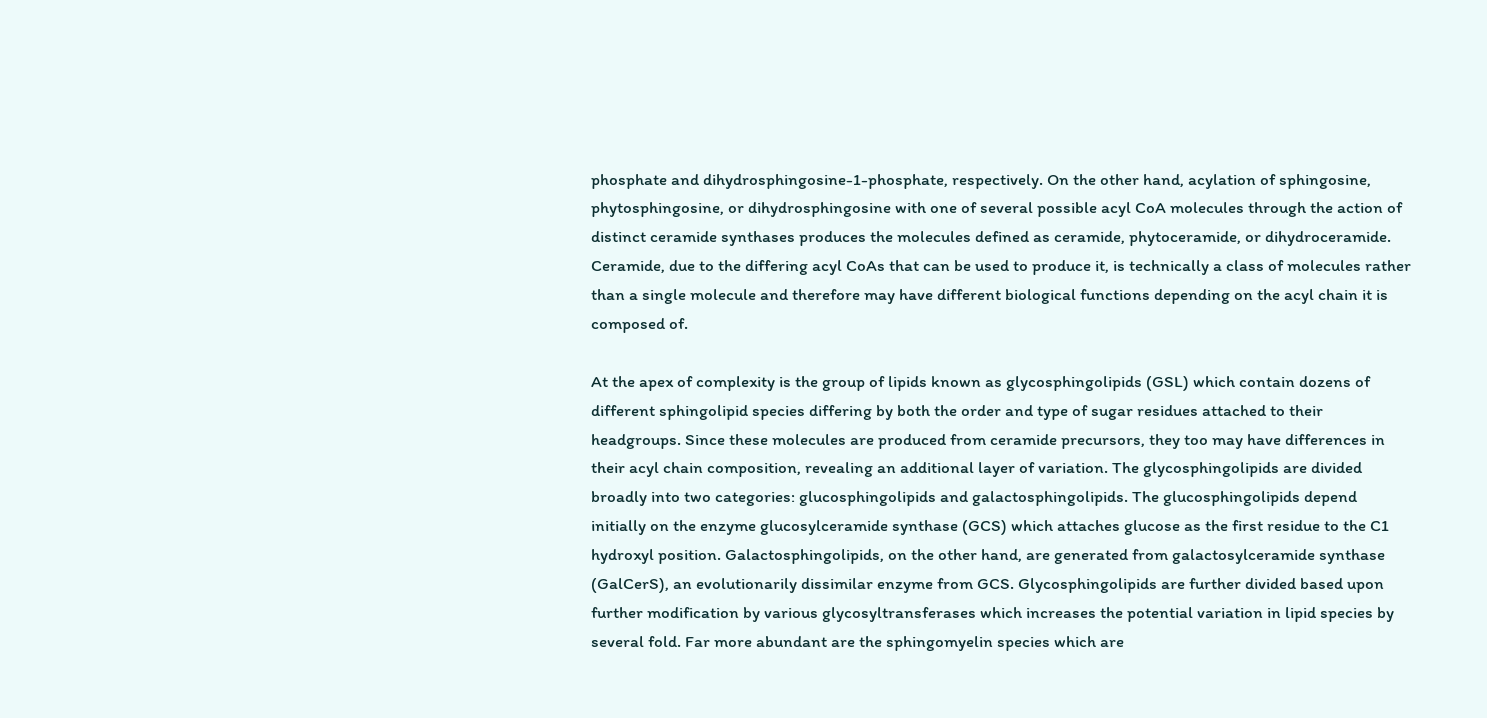phosphate and dihydrosphingosine-1-phosphate, respectively. On the other hand, acylation of sphingosine, phytosphingosine, or dihydrosphingosine with one of several possible acyl CoA molecules through the action of distinct ceramide synthases produces the molecules defined as ceramide, phytoceramide, or dihydroceramide. Ceramide, due to the differing acyl CoAs that can be used to produce it, is technically a class of molecules rather than a single molecule and therefore may have different biological functions depending on the acyl chain it is composed of.

At the apex of complexity is the group of lipids known as glycosphingolipids (GSL) which contain dozens of different sphingolipid species differing by both the order and type of sugar residues attached to their headgroups. Since these molecules are produced from ceramide precursors, they too may have differences in their acyl chain composition, revealing an additional layer of variation. The glycosphingolipids are divided broadly into two categories: glucosphingolipids and galactosphingolipids. The glucosphingolipids depend initially on the enzyme glucosylceramide synthase (GCS) which attaches glucose as the first residue to the C1 hydroxyl position. Galactosphingolipids, on the other hand, are generated from galactosylceramide synthase (GalCerS), an evolutionarily dissimilar enzyme from GCS. Glycosphingolipids are further divided based upon further modification by various glycosyltransferases which increases the potential variation in lipid species by several fold. Far more abundant are the sphingomyelin species which are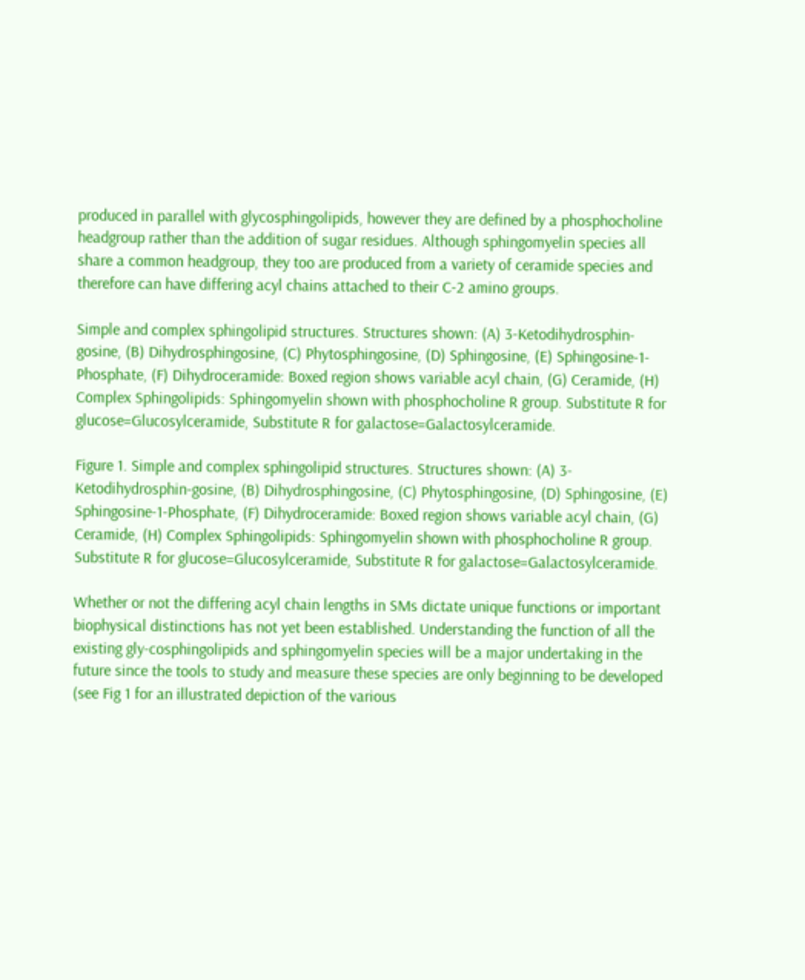produced in parallel with glycosphingolipids, however they are defined by a phosphocholine headgroup rather than the addition of sugar residues. Although sphingomyelin species all share a common headgroup, they too are produced from a variety of ceramide species and therefore can have differing acyl chains attached to their C-2 amino groups.

Simple and complex sphingolipid structures. Structures shown: (A) 3-Ketodihydrosphin-gosine, (B) Dihydrosphingosine, (C) Phytosphingosine, (D) Sphingosine, (E) Sphingosine-1-Phosphate, (F) Dihydroceramide: Boxed region shows variable acyl chain, (G) Ceramide, (H) Complex Sphingolipids: Sphingomyelin shown with phosphocholine R group. Substitute R for glucose=Glucosylceramide, Substitute R for galactose=Galactosylceramide.

Figure 1. Simple and complex sphingolipid structures. Structures shown: (A) 3-Ketodihydrosphin-gosine, (B) Dihydrosphingosine, (C) Phytosphingosine, (D) Sphingosine, (E) Sphingosine-1-Phosphate, (F) Dihydroceramide: Boxed region shows variable acyl chain, (G) Ceramide, (H) Complex Sphingolipids: Sphingomyelin shown with phosphocholine R group. Substitute R for glucose=Glucosylceramide, Substitute R for galactose=Galactosylceramide.

Whether or not the differing acyl chain lengths in SMs dictate unique functions or important biophysical distinctions has not yet been established. Understanding the function of all the existing gly-cosphingolipids and sphingomyelin species will be a major undertaking in the future since the tools to study and measure these species are only beginning to be developed (see Fig 1 for an illustrated depiction of the various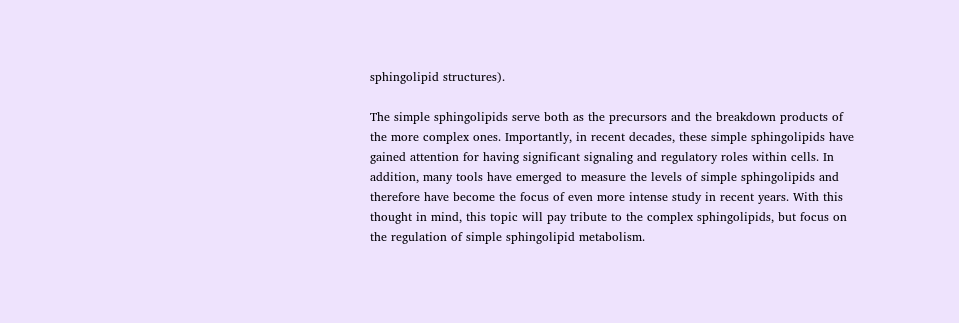sphingolipid structures).

The simple sphingolipids serve both as the precursors and the breakdown products of the more complex ones. Importantly, in recent decades, these simple sphingolipids have gained attention for having significant signaling and regulatory roles within cells. In addition, many tools have emerged to measure the levels of simple sphingolipids and therefore have become the focus of even more intense study in recent years. With this thought in mind, this topic will pay tribute to the complex sphingolipids, but focus on the regulation of simple sphingolipid metabolism.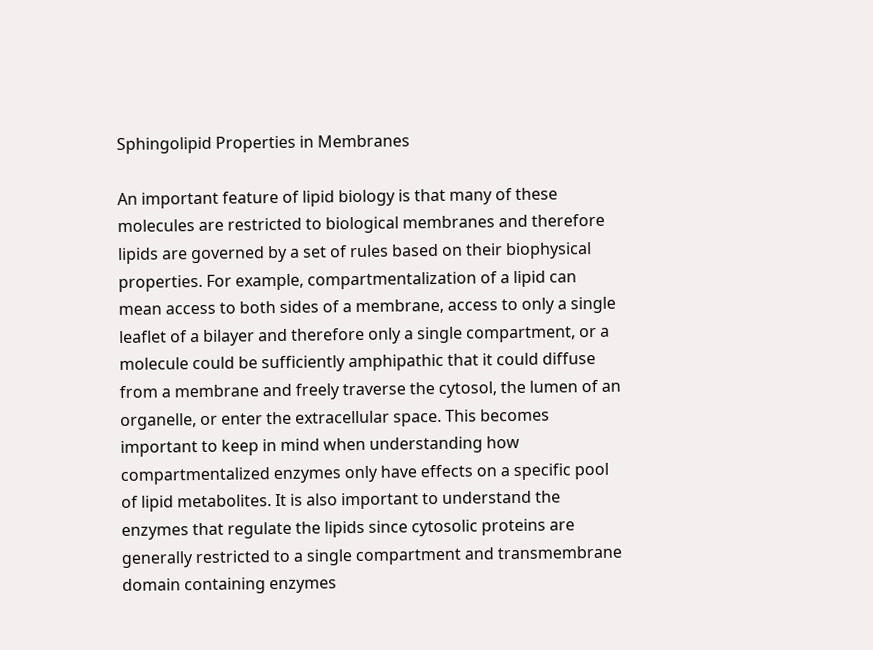Sphingolipid Properties in Membranes

An important feature of lipid biology is that many of these molecules are restricted to biological membranes and therefore lipids are governed by a set of rules based on their biophysical properties. For example, compartmentalization of a lipid can mean access to both sides of a membrane, access to only a single leaflet of a bilayer and therefore only a single compartment, or a molecule could be sufficiently amphipathic that it could diffuse from a membrane and freely traverse the cytosol, the lumen of an organelle, or enter the extracellular space. This becomes important to keep in mind when understanding how compartmentalized enzymes only have effects on a specific pool of lipid metabolites. It is also important to understand the enzymes that regulate the lipids since cytosolic proteins are generally restricted to a single compartment and transmembrane domain containing enzymes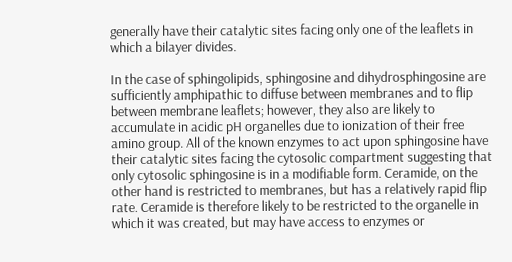generally have their catalytic sites facing only one of the leaflets in which a bilayer divides.

In the case of sphingolipids, sphingosine and dihydrosphingosine are sufficiently amphipathic to diffuse between membranes and to flip between membrane leaflets; however, they also are likely to accumulate in acidic pH organelles due to ionization of their free amino group. All of the known enzymes to act upon sphingosine have their catalytic sites facing the cytosolic compartment suggesting that only cytosolic sphingosine is in a modifiable form. Ceramide, on the other hand is restricted to membranes, but has a relatively rapid flip rate. Ceramide is therefore likely to be restricted to the organelle in which it was created, but may have access to enzymes or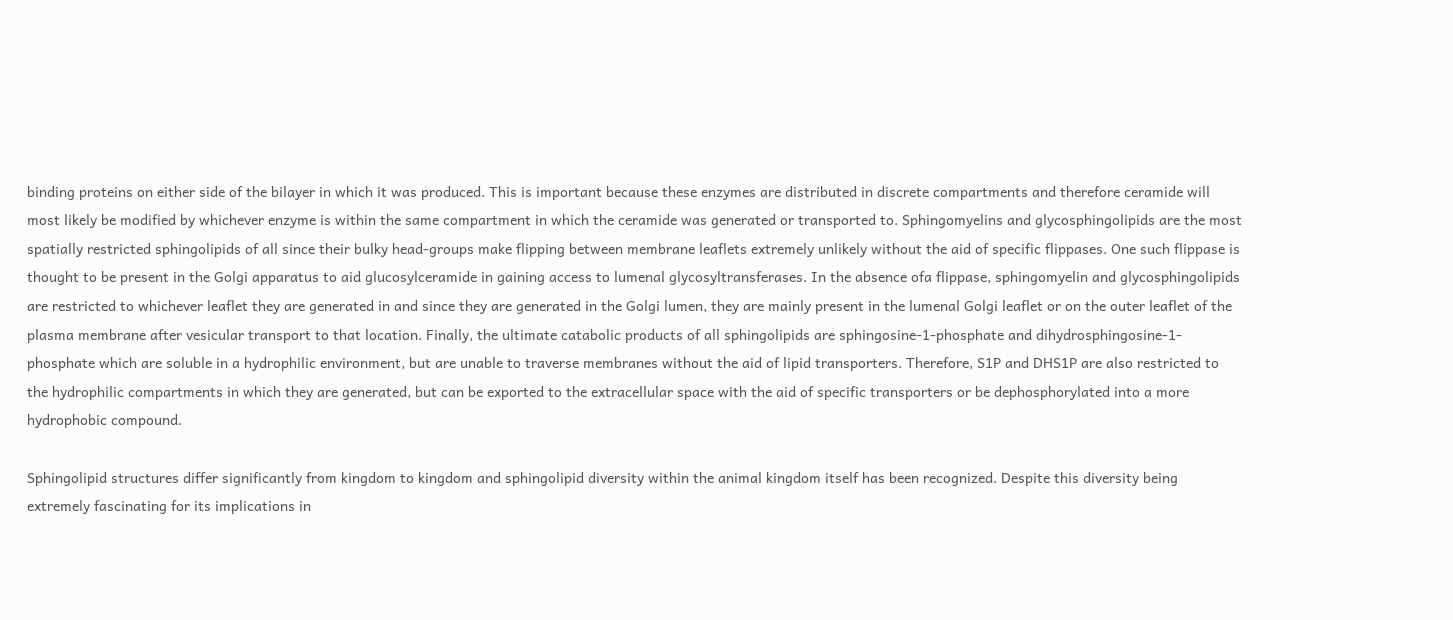binding proteins on either side of the bilayer in which it was produced. This is important because these enzymes are distributed in discrete compartments and therefore ceramide will most likely be modified by whichever enzyme is within the same compartment in which the ceramide was generated or transported to. Sphingomyelins and glycosphingolipids are the most spatially restricted sphingolipids of all since their bulky head-groups make flipping between membrane leaflets extremely unlikely without the aid of specific flippases. One such flippase is thought to be present in the Golgi apparatus to aid glucosylceramide in gaining access to lumenal glycosyltransferases. In the absence ofa flippase, sphingomyelin and glycosphingolipids are restricted to whichever leaflet they are generated in and since they are generated in the Golgi lumen, they are mainly present in the lumenal Golgi leaflet or on the outer leaflet of the plasma membrane after vesicular transport to that location. Finally, the ultimate catabolic products of all sphingolipids are sphingosine-1-phosphate and dihydrosphingosine-1-phosphate which are soluble in a hydrophilic environment, but are unable to traverse membranes without the aid of lipid transporters. Therefore, S1P and DHS1P are also restricted to the hydrophilic compartments in which they are generated, but can be exported to the extracellular space with the aid of specific transporters or be dephosphorylated into a more hydrophobic compound.

Sphingolipid structures differ significantly from kingdom to kingdom and sphingolipid diversity within the animal kingdom itself has been recognized. Despite this diversity being extremely fascinating for its implications in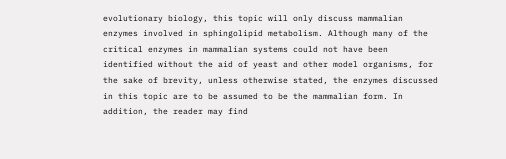evolutionary biology, this topic will only discuss mammalian enzymes involved in sphingolipid metabolism. Although many of the critical enzymes in mammalian systems could not have been identified without the aid of yeast and other model organisms, for the sake of brevity, unless otherwise stated, the enzymes discussed in this topic are to be assumed to be the mammalian form. In addition, the reader may find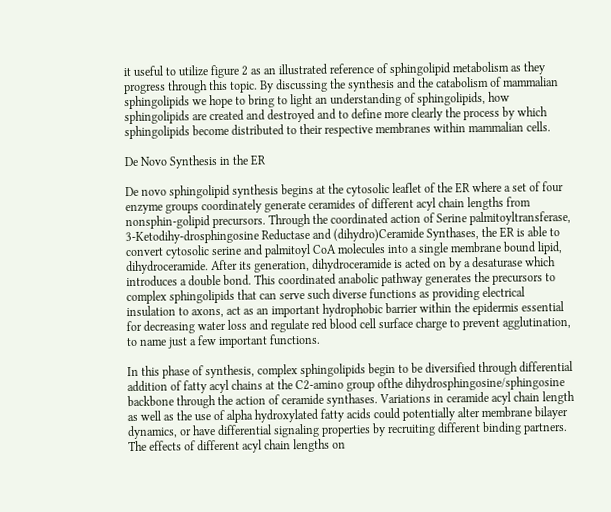it useful to utilize figure 2 as an illustrated reference of sphingolipid metabolism as they progress through this topic. By discussing the synthesis and the catabolism of mammalian sphingolipids we hope to bring to light an understanding of sphingolipids, how sphingolipids are created and destroyed and to define more clearly the process by which sphingolipids become distributed to their respective membranes within mammalian cells.

De Novo Synthesis in the ER

De novo sphingolipid synthesis begins at the cytosolic leaflet of the ER where a set of four enzyme groups coordinately generate ceramides of different acyl chain lengths from nonsphin-golipid precursors. Through the coordinated action of Serine palmitoyltransferase, 3-Ketodihy-drosphingosine Reductase and (dihydro)Ceramide Synthases, the ER is able to convert cytosolic serine and palmitoyl CoA molecules into a single membrane bound lipid, dihydroceramide. After its generation, dihydroceramide is acted on by a desaturase which introduces a double bond. This coordinated anabolic pathway generates the precursors to complex sphingolipids that can serve such diverse functions as providing electrical insulation to axons, act as an important hydrophobic barrier within the epidermis essential for decreasing water loss and regulate red blood cell surface charge to prevent agglutination, to name just a few important functions.

In this phase of synthesis, complex sphingolipids begin to be diversified through differential addition of fatty acyl chains at the C2-amino group ofthe dihydrosphingosine/sphingosine backbone through the action of ceramide synthases. Variations in ceramide acyl chain length as well as the use of alpha hydroxylated fatty acids could potentially alter membrane bilayer dynamics, or have differential signaling properties by recruiting different binding partners. The effects of different acyl chain lengths on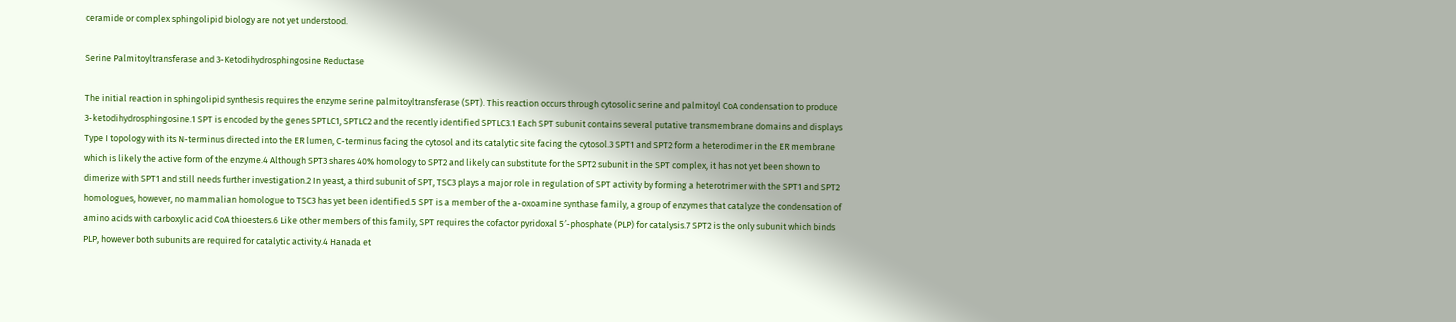ceramide or complex sphingolipid biology are not yet understood.

Serine Palmitoyltransferase and 3-Ketodihydrosphingosine Reductase

The initial reaction in sphingolipid synthesis requires the enzyme serine palmitoyltransferase (SPT). This reaction occurs through cytosolic serine and palmitoyl CoA condensation to produce 3-ketodihydrosphingosine.1 SPT is encoded by the genes SPTLC1, SPTLC2 and the recently identified SPTLC3.1 Each SPT subunit contains several putative transmembrane domains and displays Type I topology with its N-terminus directed into the ER lumen, C-terminus facing the cytosol and its catalytic site facing the cytosol.3 SPT1 and SPT2 form a heterodimer in the ER membrane which is likely the active form of the enzyme.4 Although SPT3 shares 40% homology to SPT2 and likely can substitute for the SPT2 subunit in the SPT complex, it has not yet been shown to dimerize with SPT1 and still needs further investigation.2 In yeast, a third subunit of SPT, TSC3 plays a major role in regulation of SPT activity by forming a heterotrimer with the SPT1 and SPT2 homologues, however, no mammalian homologue to TSC3 has yet been identified.5 SPT is a member of the a-oxoamine synthase family, a group of enzymes that catalyze the condensation of amino acids with carboxylic acid CoA thioesters.6 Like other members of this family, SPT requires the cofactor pyridoxal 5′-phosphate (PLP) for catalysis.7 SPT2 is the only subunit which binds PLP, however both subunits are required for catalytic activity.4 Hanada et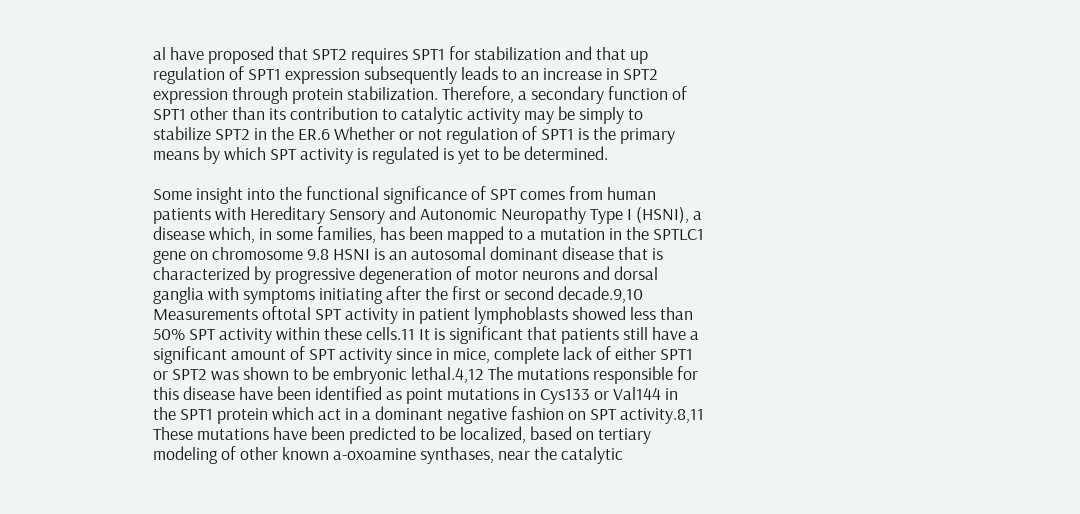al have proposed that SPT2 requires SPT1 for stabilization and that up regulation of SPT1 expression subsequently leads to an increase in SPT2 expression through protein stabilization. Therefore, a secondary function of SPT1 other than its contribution to catalytic activity may be simply to stabilize SPT2 in the ER.6 Whether or not regulation of SPT1 is the primary means by which SPT activity is regulated is yet to be determined.

Some insight into the functional significance of SPT comes from human patients with Hereditary Sensory and Autonomic Neuropathy Type I (HSNI), a disease which, in some families, has been mapped to a mutation in the SPTLC1 gene on chromosome 9.8 HSNI is an autosomal dominant disease that is characterized by progressive degeneration of motor neurons and dorsal ganglia with symptoms initiating after the first or second decade.9,10 Measurements oftotal SPT activity in patient lymphoblasts showed less than 50% SPT activity within these cells.11 It is significant that patients still have a significant amount of SPT activity since in mice, complete lack of either SPT1 or SPT2 was shown to be embryonic lethal.4,12 The mutations responsible for this disease have been identified as point mutations in Cys133 or Val144 in the SPT1 protein which act in a dominant negative fashion on SPT activity.8,11 These mutations have been predicted to be localized, based on tertiary modeling of other known a-oxoamine synthases, near the catalytic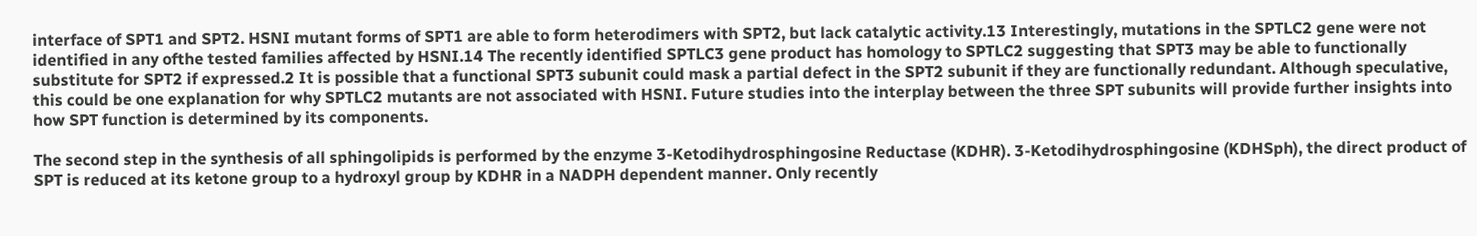interface of SPT1 and SPT2. HSNI mutant forms of SPT1 are able to form heterodimers with SPT2, but lack catalytic activity.13 Interestingly, mutations in the SPTLC2 gene were not identified in any ofthe tested families affected by HSNI.14 The recently identified SPTLC3 gene product has homology to SPTLC2 suggesting that SPT3 may be able to functionally substitute for SPT2 if expressed.2 It is possible that a functional SPT3 subunit could mask a partial defect in the SPT2 subunit if they are functionally redundant. Although speculative, this could be one explanation for why SPTLC2 mutants are not associated with HSNI. Future studies into the interplay between the three SPT subunits will provide further insights into how SPT function is determined by its components.

The second step in the synthesis of all sphingolipids is performed by the enzyme 3-Ketodihydrosphingosine Reductase (KDHR). 3-Ketodihydrosphingosine (KDHSph), the direct product of SPT is reduced at its ketone group to a hydroxyl group by KDHR in a NADPH dependent manner. Only recently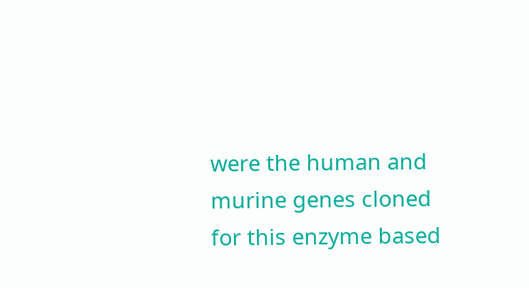were the human and murine genes cloned for this enzyme based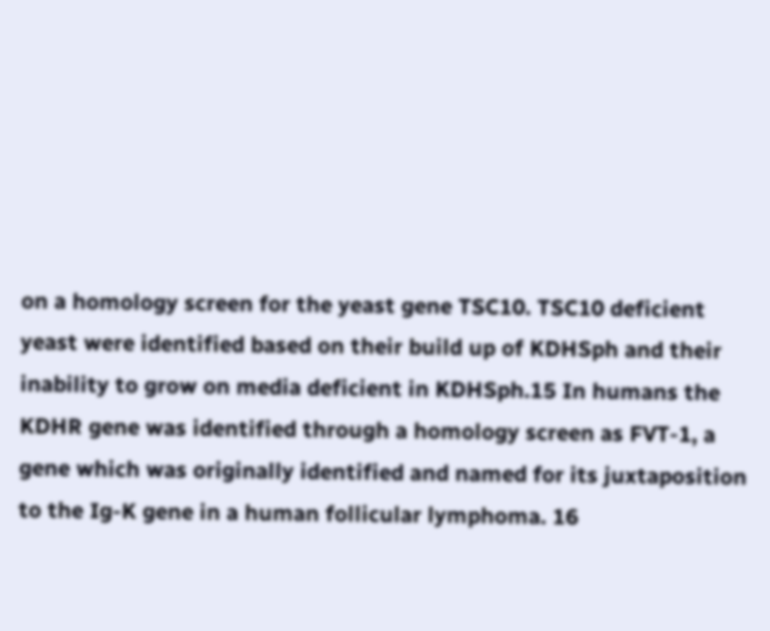on a homology screen for the yeast gene TSC10. TSC10 deficient yeast were identified based on their build up of KDHSph and their inability to grow on media deficient in KDHSph.15 In humans the KDHR gene was identified through a homology screen as FVT-1, a gene which was originally identified and named for its juxtaposition to the Ig-K gene in a human follicular lymphoma. 16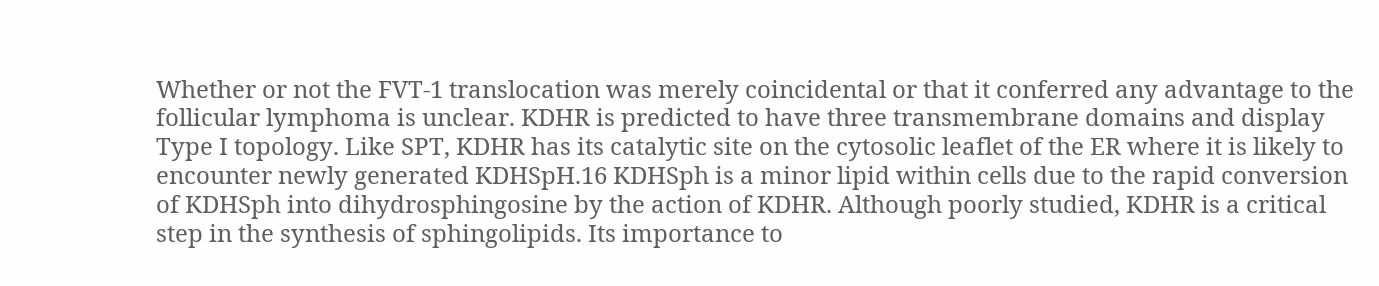Whether or not the FVT-1 translocation was merely coincidental or that it conferred any advantage to the follicular lymphoma is unclear. KDHR is predicted to have three transmembrane domains and display Type I topology. Like SPT, KDHR has its catalytic site on the cytosolic leaflet of the ER where it is likely to encounter newly generated KDHSpH.16 KDHSph is a minor lipid within cells due to the rapid conversion of KDHSph into dihydrosphingosine by the action of KDHR. Although poorly studied, KDHR is a critical step in the synthesis of sphingolipids. Its importance to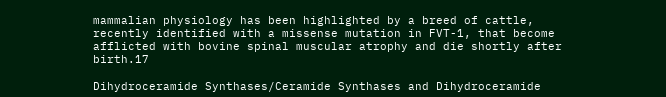mammalian physiology has been highlighted by a breed of cattle, recently identified with a missense mutation in FVT-1, that become afflicted with bovine spinal muscular atrophy and die shortly after birth.17

Dihydroceramide Synthases/Ceramide Synthases and Dihydroceramide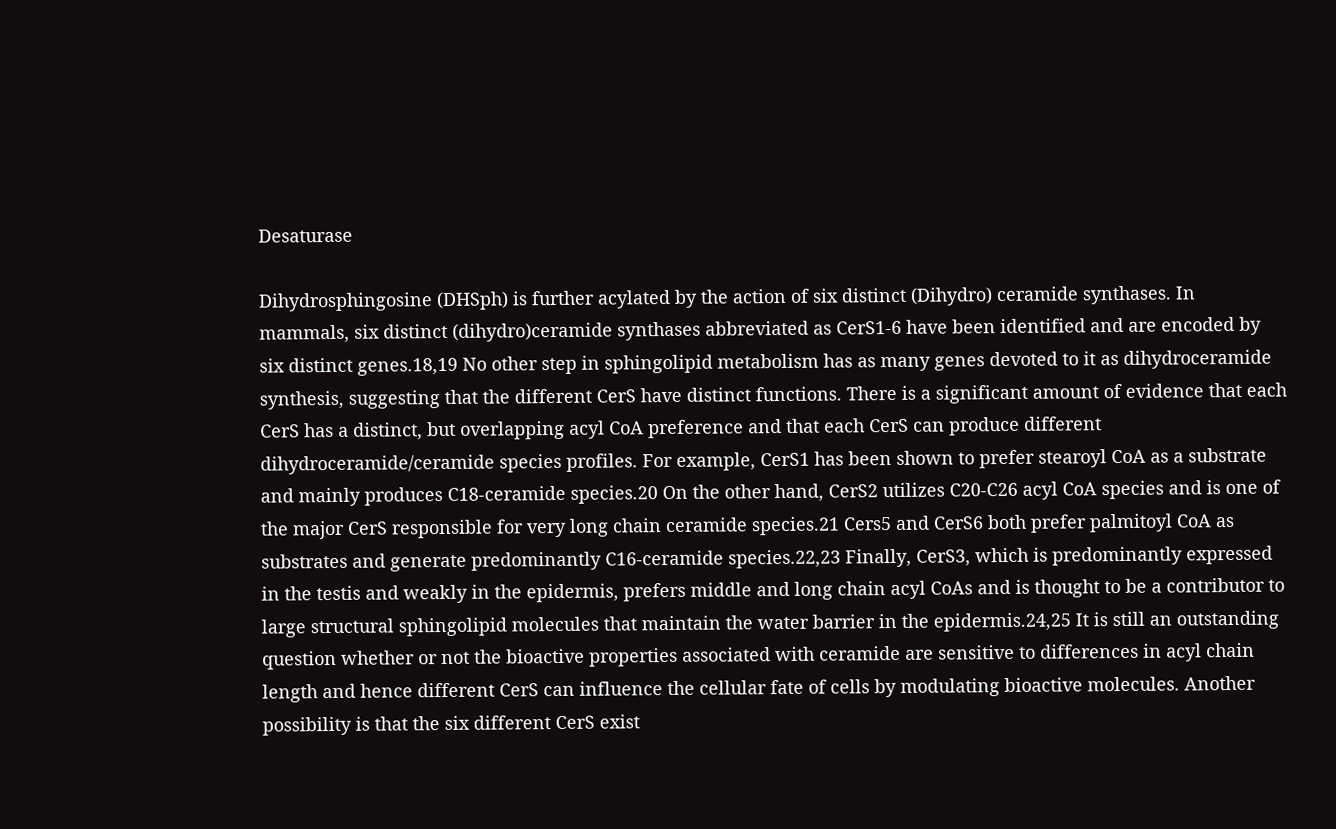Desaturase

Dihydrosphingosine (DHSph) is further acylated by the action of six distinct (Dihydro) ceramide synthases. In mammals, six distinct (dihydro)ceramide synthases abbreviated as CerS1-6 have been identified and are encoded by six distinct genes.18,19 No other step in sphingolipid metabolism has as many genes devoted to it as dihydroceramide synthesis, suggesting that the different CerS have distinct functions. There is a significant amount of evidence that each CerS has a distinct, but overlapping acyl CoA preference and that each CerS can produce different dihydroceramide/ceramide species profiles. For example, CerS1 has been shown to prefer stearoyl CoA as a substrate and mainly produces C18-ceramide species.20 On the other hand, CerS2 utilizes C20-C26 acyl CoA species and is one of the major CerS responsible for very long chain ceramide species.21 Cers5 and CerS6 both prefer palmitoyl CoA as substrates and generate predominantly C16-ceramide species.22,23 Finally, CerS3, which is predominantly expressed in the testis and weakly in the epidermis, prefers middle and long chain acyl CoAs and is thought to be a contributor to large structural sphingolipid molecules that maintain the water barrier in the epidermis.24,25 It is still an outstanding question whether or not the bioactive properties associated with ceramide are sensitive to differences in acyl chain length and hence different CerS can influence the cellular fate of cells by modulating bioactive molecules. Another possibility is that the six different CerS exist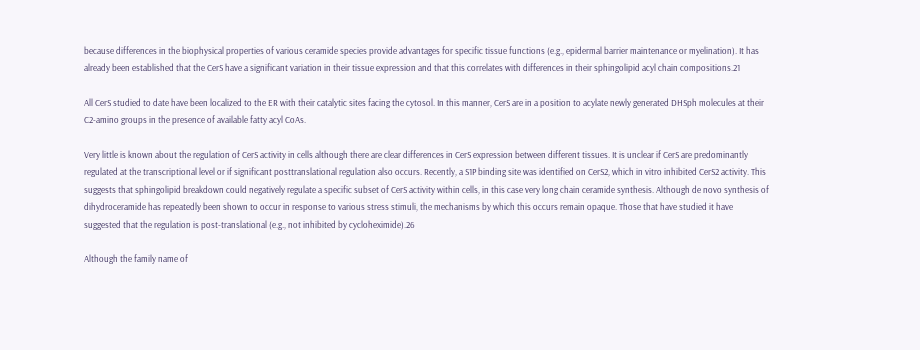because differences in the biophysical properties of various ceramide species provide advantages for specific tissue functions (e.g., epidermal barrier maintenance or myelination). It has already been established that the CerS have a significant variation in their tissue expression and that this correlates with differences in their sphingolipid acyl chain compositions.21

All CerS studied to date have been localized to the ER with their catalytic sites facing the cytosol. In this manner, CerS are in a position to acylate newly generated DHSph molecules at their C2-amino groups in the presence of available fatty acyl CoAs.

Very little is known about the regulation of CerS activity in cells although there are clear differences in CerS expression between different tissues. It is unclear if CerS are predominantly regulated at the transcriptional level or if significant posttranslational regulation also occurs. Recently, a S1P binding site was identified on CerS2, which in vitro inhibited CerS2 activity. This suggests that sphingolipid breakdown could negatively regulate a specific subset of CerS activity within cells, in this case very long chain ceramide synthesis. Although de novo synthesis of dihydroceramide has repeatedly been shown to occur in response to various stress stimuli, the mechanisms by which this occurs remain opaque. Those that have studied it have suggested that the regulation is post-translational (e.g., not inhibited by cycloheximide).26

Although the family name of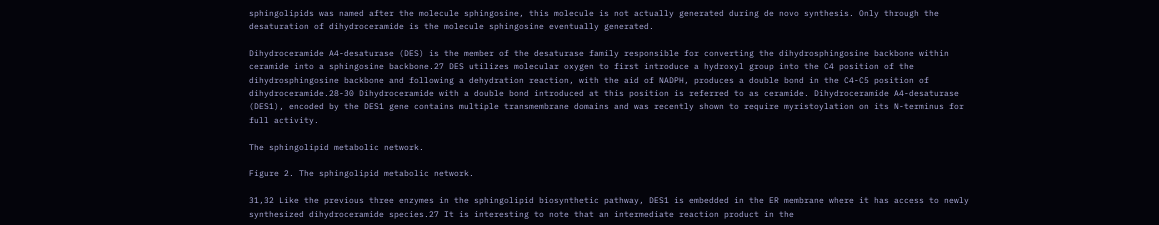sphingolipids was named after the molecule sphingosine, this molecule is not actually generated during de novo synthesis. Only through the desaturation of dihydroceramide is the molecule sphingosine eventually generated.

Dihydroceramide A4-desaturase (DES) is the member of the desaturase family responsible for converting the dihydrosphingosine backbone within ceramide into a sphingosine backbone.27 DES utilizes molecular oxygen to first introduce a hydroxyl group into the C4 position of the dihydrosphingosine backbone and following a dehydration reaction, with the aid of NADPH, produces a double bond in the C4-C5 position of dihydroceramide.28-30 Dihydroceramide with a double bond introduced at this position is referred to as ceramide. Dihydroceramide A4-desaturase (DES1), encoded by the DES1 gene contains multiple transmembrane domains and was recently shown to require myristoylation on its N-terminus for full activity.

The sphingolipid metabolic network.

Figure 2. The sphingolipid metabolic network.

31,32 Like the previous three enzymes in the sphingolipid biosynthetic pathway, DES1 is embedded in the ER membrane where it has access to newly synthesized dihydroceramide species.27 It is interesting to note that an intermediate reaction product in the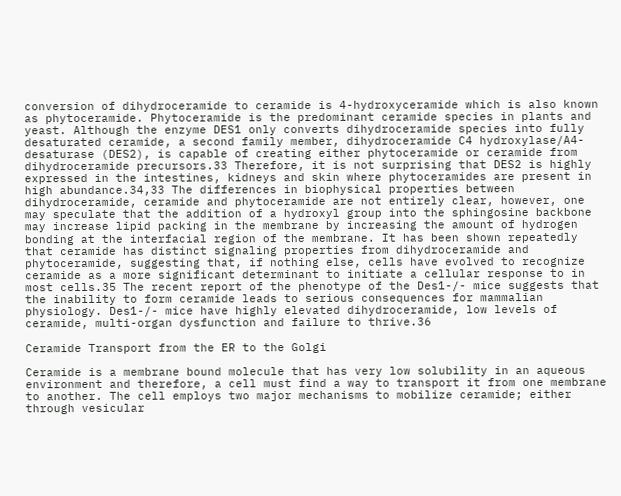conversion of dihydroceramide to ceramide is 4-hydroxyceramide which is also known as phytoceramide. Phytoceramide is the predominant ceramide species in plants and yeast. Although the enzyme DES1 only converts dihydroceramide species into fully desaturated ceramide, a second family member, dihydroceramide C4 hydroxylase/A4-desaturase (DES2), is capable of creating either phytoceramide or ceramide from dihydroceramide precursors.33 Therefore, it is not surprising that DES2 is highly expressed in the intestines, kidneys and skin where phytoceramides are present in high abundance.34,33 The differences in biophysical properties between dihydroceramide, ceramide and phytoceramide are not entirely clear, however, one may speculate that the addition of a hydroxyl group into the sphingosine backbone may increase lipid packing in the membrane by increasing the amount of hydrogen bonding at the interfacial region of the membrane. It has been shown repeatedly that ceramide has distinct signaling properties from dihydroceramide and phytoceramide, suggesting that, if nothing else, cells have evolved to recognize ceramide as a more significant determinant to initiate a cellular response to in most cells.35 The recent report of the phenotype of the Des1-/- mice suggests that the inability to form ceramide leads to serious consequences for mammalian physiology. Des1-/- mice have highly elevated dihydroceramide, low levels of ceramide, multi-organ dysfunction and failure to thrive.36

Ceramide Transport from the ER to the Golgi

Ceramide is a membrane bound molecule that has very low solubility in an aqueous environment and therefore, a cell must find a way to transport it from one membrane to another. The cell employs two major mechanisms to mobilize ceramide; either through vesicular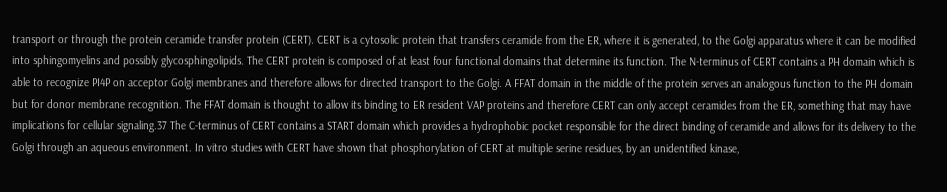transport or through the protein ceramide transfer protein (CERT). CERT is a cytosolic protein that transfers ceramide from the ER, where it is generated, to the Golgi apparatus where it can be modified into sphingomyelins and possibly glycosphingolipids. The CERT protein is composed of at least four functional domains that determine its function. The N-terminus of CERT contains a PH domain which is able to recognize PI4P on acceptor Golgi membranes and therefore allows for directed transport to the Golgi. A FFAT domain in the middle of the protein serves an analogous function to the PH domain but for donor membrane recognition. The FFAT domain is thought to allow its binding to ER resident VAP proteins and therefore CERT can only accept ceramides from the ER, something that may have implications for cellular signaling.37 The C-terminus of CERT contains a START domain which provides a hydrophobic pocket responsible for the direct binding of ceramide and allows for its delivery to the Golgi through an aqueous environment. In vitro studies with CERT have shown that phosphorylation of CERT at multiple serine residues, by an unidentified kinase,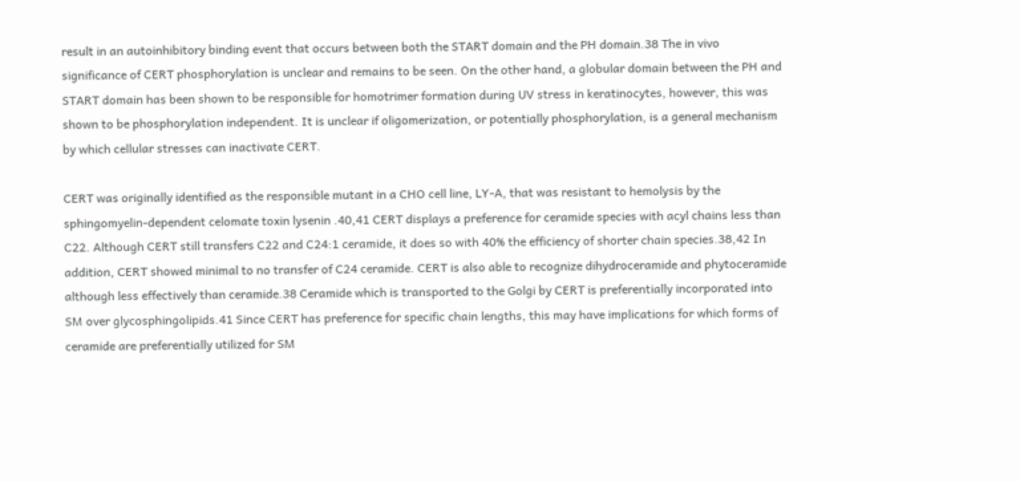result in an autoinhibitory binding event that occurs between both the START domain and the PH domain.38 The in vivo significance of CERT phosphorylation is unclear and remains to be seen. On the other hand, a globular domain between the PH and START domain has been shown to be responsible for homotrimer formation during UV stress in keratinocytes, however, this was shown to be phosphorylation independent. It is unclear if oligomerization, or potentially phosphorylation, is a general mechanism by which cellular stresses can inactivate CERT.

CERT was originally identified as the responsible mutant in a CHO cell line, LY-A, that was resistant to hemolysis by the sphingomyelin-dependent celomate toxin lysenin .40,41 CERT displays a preference for ceramide species with acyl chains less than C22. Although CERT still transfers C22 and C24:1 ceramide, it does so with 40% the efficiency of shorter chain species.38,42 In addition, CERT showed minimal to no transfer of C24 ceramide. CERT is also able to recognize dihydroceramide and phytoceramide although less effectively than ceramide.38 Ceramide which is transported to the Golgi by CERT is preferentially incorporated into SM over glycosphingolipids.41 Since CERT has preference for specific chain lengths, this may have implications for which forms of ceramide are preferentially utilized for SM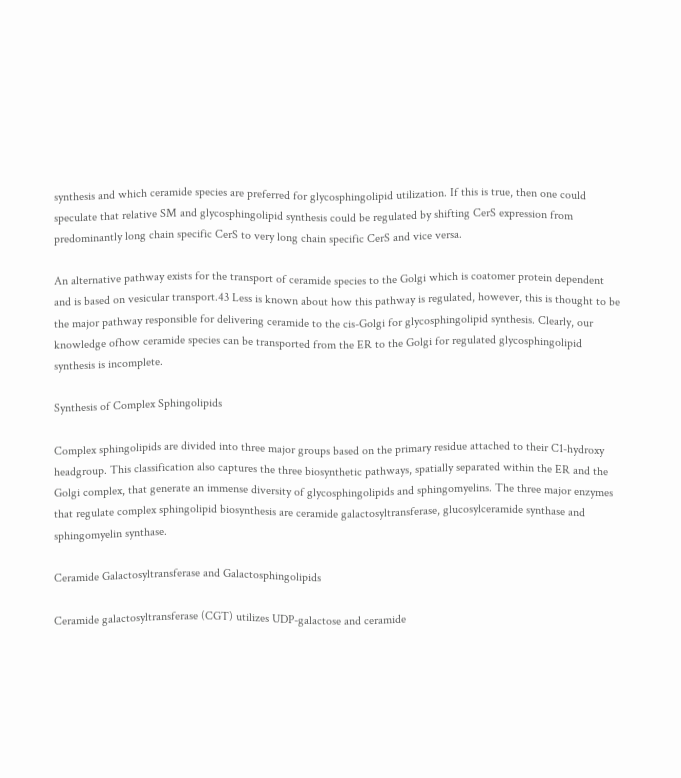synthesis and which ceramide species are preferred for glycosphingolipid utilization. If this is true, then one could speculate that relative SM and glycosphingolipid synthesis could be regulated by shifting CerS expression from predominantly long chain specific CerS to very long chain specific CerS and vice versa.

An alternative pathway exists for the transport of ceramide species to the Golgi which is coatomer protein dependent and is based on vesicular transport.43 Less is known about how this pathway is regulated, however, this is thought to be the major pathway responsible for delivering ceramide to the cis-Golgi for glycosphingolipid synthesis. Clearly, our knowledge ofhow ceramide species can be transported from the ER to the Golgi for regulated glycosphingolipid synthesis is incomplete.

Synthesis of Complex Sphingolipids

Complex sphingolipids are divided into three major groups based on the primary residue attached to their C1-hydroxy headgroup. This classification also captures the three biosynthetic pathways, spatially separated within the ER and the Golgi complex, that generate an immense diversity of glycosphingolipids and sphingomyelins. The three major enzymes that regulate complex sphingolipid biosynthesis are ceramide galactosyltransferase, glucosylceramide synthase and sphingomyelin synthase.

Ceramide Galactosyltransferase and Galactosphingolipids

Ceramide galactosyltransferase (CGT) utilizes UDP-galactose and ceramide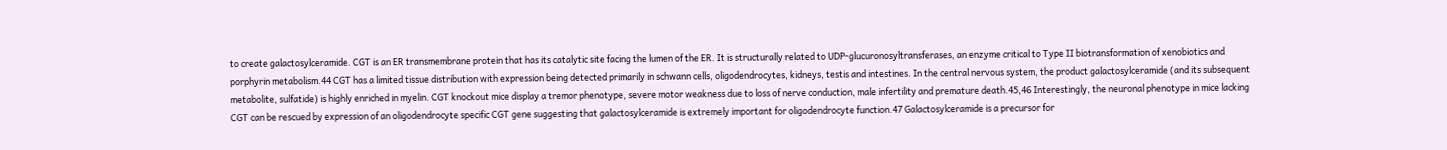to create galactosylceramide. CGT is an ER transmembrane protein that has its catalytic site facing the lumen of the ER. It is structurally related to UDP-glucuronosyltransferases, an enzyme critical to Type II biotransformation of xenobiotics and porphyrin metabolism.44 CGT has a limited tissue distribution with expression being detected primarily in schwann cells, oligodendrocytes, kidneys, testis and intestines. In the central nervous system, the product galactosylceramide (and its subsequent metabolite, sulfatide) is highly enriched in myelin. CGT knockout mice display a tremor phenotype, severe motor weakness due to loss of nerve conduction, male infertility and premature death.45,46 Interestingly, the neuronal phenotype in mice lacking CGT can be rescued by expression of an oligodendrocyte specific CGT gene suggesting that galactosylceramide is extremely important for oligodendrocyte function.47 Galactosylceramide is a precursor for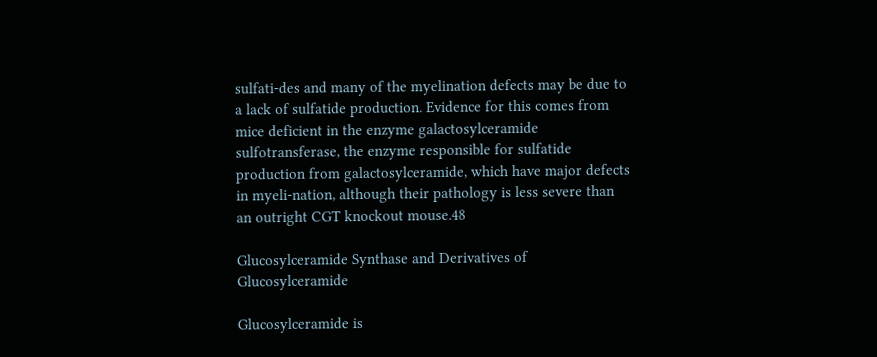sulfati-des and many of the myelination defects may be due to a lack of sulfatide production. Evidence for this comes from mice deficient in the enzyme galactosylceramide sulfotransferase, the enzyme responsible for sulfatide production from galactosylceramide, which have major defects in myeli-nation, although their pathology is less severe than an outright CGT knockout mouse.48

Glucosylceramide Synthase and Derivatives of Glucosylceramide

Glucosylceramide is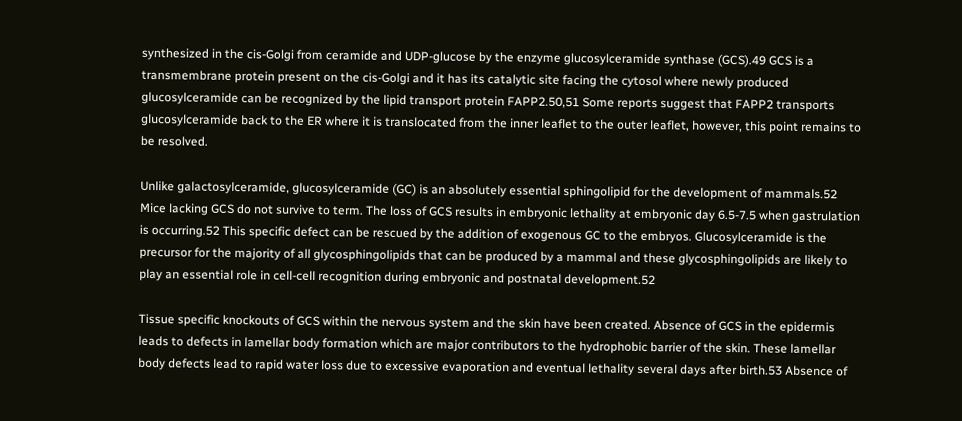synthesized in the cis-Golgi from ceramide and UDP-glucose by the enzyme glucosylceramide synthase (GCS).49 GCS is a transmembrane protein present on the cis-Golgi and it has its catalytic site facing the cytosol where newly produced glucosylceramide can be recognized by the lipid transport protein FAPP2.50,51 Some reports suggest that FAPP2 transports glucosylceramide back to the ER where it is translocated from the inner leaflet to the outer leaflet, however, this point remains to be resolved.

Unlike galactosylceramide, glucosylceramide (GC) is an absolutely essential sphingolipid for the development of mammals.52 Mice lacking GCS do not survive to term. The loss of GCS results in embryonic lethality at embryonic day 6.5-7.5 when gastrulation is occurring.52 This specific defect can be rescued by the addition of exogenous GC to the embryos. Glucosylceramide is the precursor for the majority of all glycosphingolipids that can be produced by a mammal and these glycosphingolipids are likely to play an essential role in cell-cell recognition during embryonic and postnatal development.52

Tissue specific knockouts of GCS within the nervous system and the skin have been created. Absence of GCS in the epidermis leads to defects in lamellar body formation which are major contributors to the hydrophobic barrier of the skin. These lamellar body defects lead to rapid water loss due to excessive evaporation and eventual lethality several days after birth.53 Absence of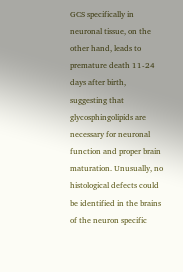GCS specifically in neuronal tissue, on the other hand, leads to premature death 11-24 days after birth, suggesting that glycosphingolipids are necessary for neuronal function and proper brain maturation. Unusually, no histological defects could be identified in the brains of the neuron specific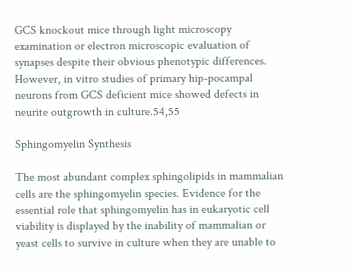GCS knockout mice through light microscopy examination or electron microscopic evaluation of synapses despite their obvious phenotypic differences. However, in vitro studies of primary hip-pocampal neurons from GCS deficient mice showed defects in neurite outgrowth in culture.54,55

Sphingomyelin Synthesis

The most abundant complex sphingolipids in mammalian cells are the sphingomyelin species. Evidence for the essential role that sphingomyelin has in eukaryotic cell viability is displayed by the inability of mammalian or yeast cells to survive in culture when they are unable to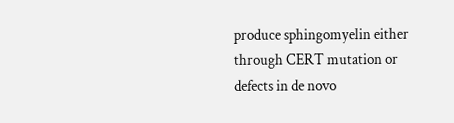produce sphingomyelin either through CERT mutation or defects in de novo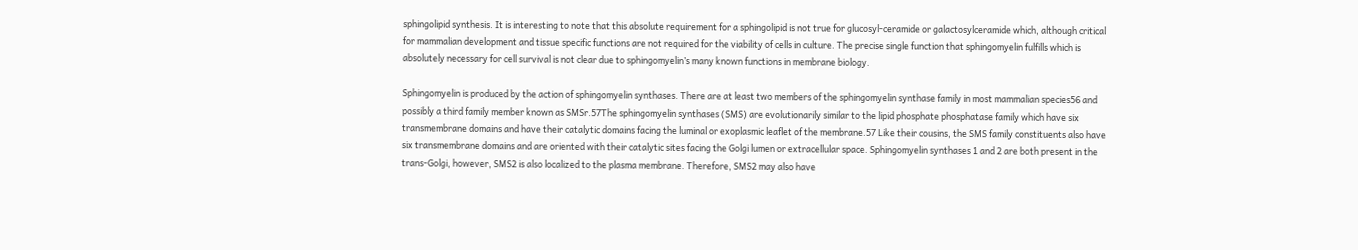sphingolipid synthesis. It is interesting to note that this absolute requirement for a sphingolipid is not true for glucosyl-ceramide or galactosylceramide which, although critical for mammalian development and tissue specific functions are not required for the viability of cells in culture. The precise single function that sphingomyelin fulfills which is absolutely necessary for cell survival is not clear due to sphingomyelin’s many known functions in membrane biology.

Sphingomyelin is produced by the action of sphingomyelin synthases. There are at least two members of the sphingomyelin synthase family in most mammalian species56 and possibly a third family member known as SMSr.57The sphingomyelin synthases (SMS) are evolutionarily similar to the lipid phosphate phosphatase family which have six transmembrane domains and have their catalytic domains facing the luminal or exoplasmic leaflet of the membrane.57 Like their cousins, the SMS family constituents also have six transmembrane domains and are oriented with their catalytic sites facing the Golgi lumen or extracellular space. Sphingomyelin synthases 1 and 2 are both present in the trans-Golgi, however, SMS2 is also localized to the plasma membrane. Therefore, SMS2 may also have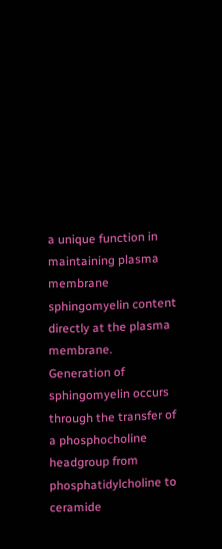a unique function in maintaining plasma membrane sphingomyelin content directly at the plasma membrane. Generation of sphingomyelin occurs through the transfer of a phosphocholine headgroup from phosphatidylcholine to ceramide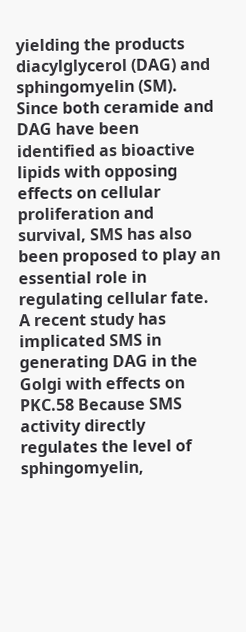yielding the products diacylglycerol (DAG) and sphingomyelin (SM). Since both ceramide and DAG have been identified as bioactive lipids with opposing effects on cellular proliferation and survival, SMS has also been proposed to play an essential role in regulating cellular fate. A recent study has implicated SMS in generating DAG in the Golgi with effects on PKC.58 Because SMS activity directly regulates the level of sphingomyelin,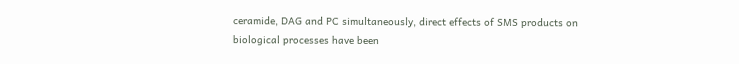ceramide, DAG and PC simultaneously, direct effects of SMS products on biological processes have been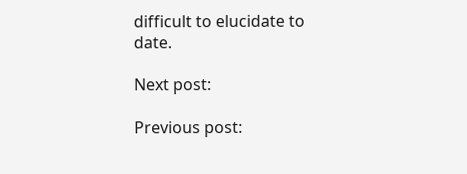difficult to elucidate to date.

Next post:

Previous post: